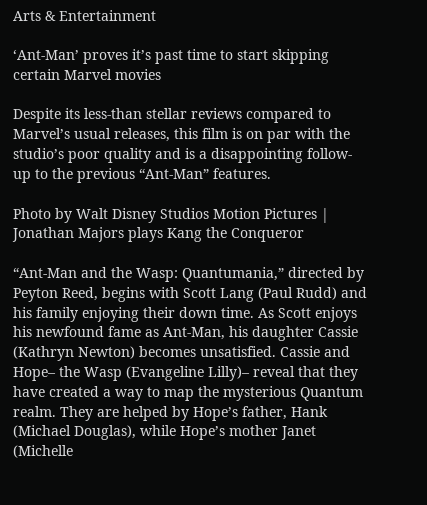Arts & Entertainment

‘Ant-Man’ proves it’s past time to start skipping certain Marvel movies

Despite its less-than stellar reviews compared to Marvel’s usual releases, this film is on par with the studio’s poor quality and is a disappointing follow-up to the previous “Ant-Man” features.

Photo by Walt Disney Studios Motion Pictures | Jonathan Majors plays Kang the Conqueror

“Ant-Man and the Wasp: Quantumania,” directed by Peyton Reed, begins with Scott Lang (Paul Rudd) and his family enjoying their down time. As Scott enjoys his newfound fame as Ant-Man, his daughter Cassie (Kathryn Newton) becomes unsatisfied. Cassie and Hope– the Wasp (Evangeline Lilly)– reveal that they have created a way to map the mysterious Quantum realm. They are helped by Hope’s father, Hank (Michael Douglas), while Hope’s mother Janet (Michelle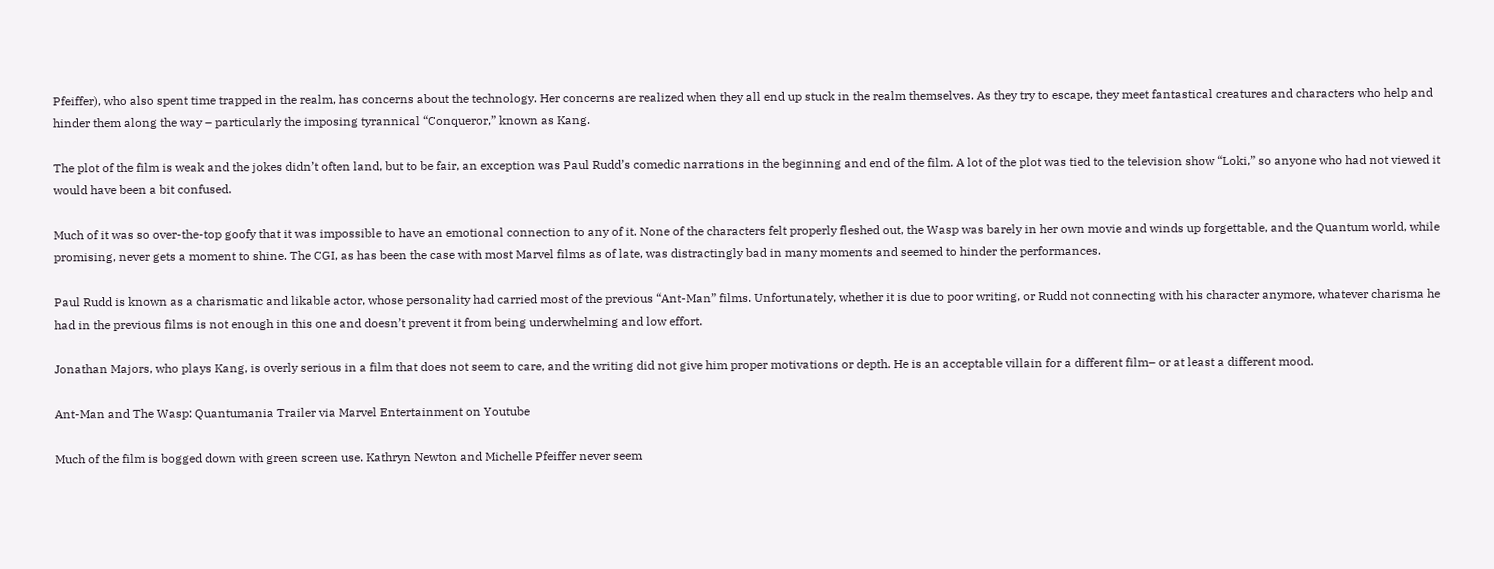Pfeiffer), who also spent time trapped in the realm, has concerns about the technology. Her concerns are realized when they all end up stuck in the realm themselves. As they try to escape, they meet fantastical creatures and characters who help and hinder them along the way – particularly the imposing tyrannical “Conqueror,” known as Kang.

The plot of the film is weak and the jokes didn’t often land, but to be fair, an exception was Paul Rudd’s comedic narrations in the beginning and end of the film. A lot of the plot was tied to the television show “Loki,” so anyone who had not viewed it would have been a bit confused.

Much of it was so over-the-top goofy that it was impossible to have an emotional connection to any of it. None of the characters felt properly fleshed out, the Wasp was barely in her own movie and winds up forgettable, and the Quantum world, while promising, never gets a moment to shine. The CGI, as has been the case with most Marvel films as of late, was distractingly bad in many moments and seemed to hinder the performances.

Paul Rudd is known as a charismatic and likable actor, whose personality had carried most of the previous “Ant-Man” films. Unfortunately, whether it is due to poor writing, or Rudd not connecting with his character anymore, whatever charisma he had in the previous films is not enough in this one and doesn’t prevent it from being underwhelming and low effort.

Jonathan Majors, who plays Kang, is overly serious in a film that does not seem to care, and the writing did not give him proper motivations or depth. He is an acceptable villain for a different film– or at least a different mood.

Ant-Man and The Wasp: Quantumania Trailer via Marvel Entertainment on Youtube

Much of the film is bogged down with green screen use. Kathryn Newton and Michelle Pfeiffer never seem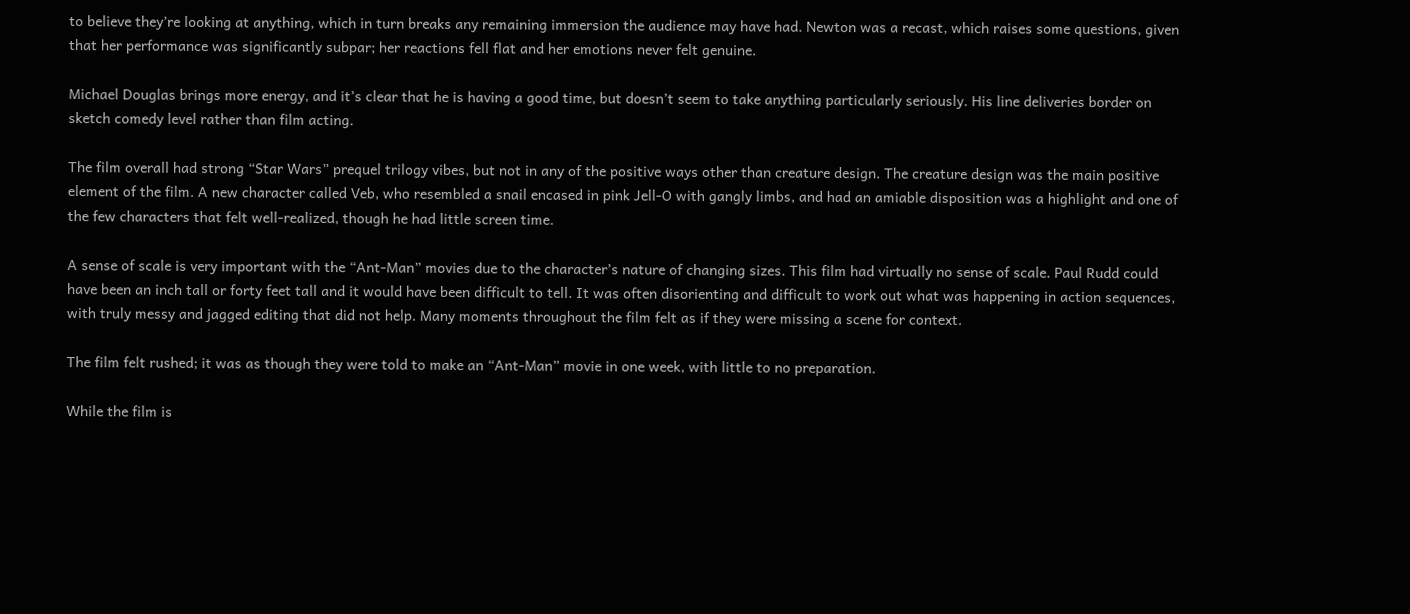to believe they’re looking at anything, which in turn breaks any remaining immersion the audience may have had. Newton was a recast, which raises some questions, given that her performance was significantly subpar; her reactions fell flat and her emotions never felt genuine.

Michael Douglas brings more energy, and it’s clear that he is having a good time, but doesn’t seem to take anything particularly seriously. His line deliveries border on sketch comedy level rather than film acting.

The film overall had strong “Star Wars” prequel trilogy vibes, but not in any of the positive ways other than creature design. The creature design was the main positive element of the film. A new character called Veb, who resembled a snail encased in pink Jell-O with gangly limbs, and had an amiable disposition was a highlight and one of the few characters that felt well-realized, though he had little screen time.

A sense of scale is very important with the “Ant-Man” movies due to the character’s nature of changing sizes. This film had virtually no sense of scale. Paul Rudd could have been an inch tall or forty feet tall and it would have been difficult to tell. It was often disorienting and difficult to work out what was happening in action sequences, with truly messy and jagged editing that did not help. Many moments throughout the film felt as if they were missing a scene for context.

The film felt rushed; it was as though they were told to make an “Ant-Man” movie in one week, with little to no preparation.

While the film is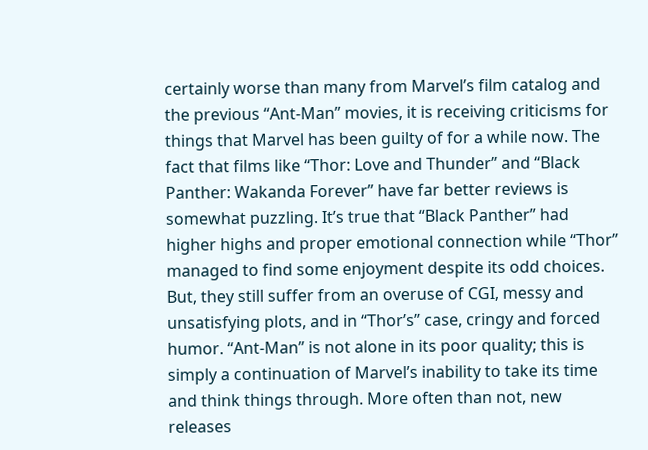certainly worse than many from Marvel’s film catalog and the previous “Ant-Man” movies, it is receiving criticisms for things that Marvel has been guilty of for a while now. The fact that films like “Thor: Love and Thunder” and “Black Panther: Wakanda Forever” have far better reviews is somewhat puzzling. It’s true that “Black Panther” had higher highs and proper emotional connection while “Thor” managed to find some enjoyment despite its odd choices. But, they still suffer from an overuse of CGI, messy and unsatisfying plots, and in “Thor’s” case, cringy and forced humor. “Ant-Man” is not alone in its poor quality; this is simply a continuation of Marvel’s inability to take its time and think things through. More often than not, new releases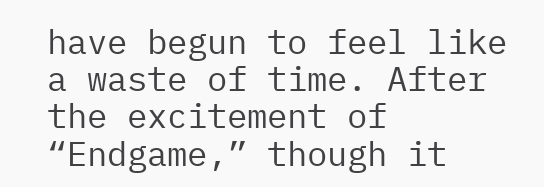have begun to feel like a waste of time. After the excitement of “Endgame,” though it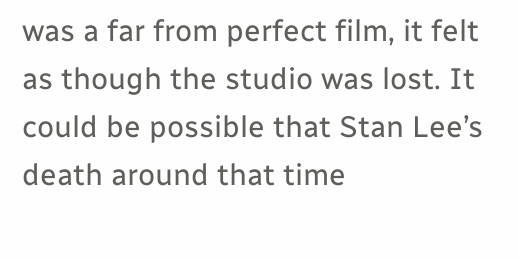was a far from perfect film, it felt as though the studio was lost. It could be possible that Stan Lee’s death around that time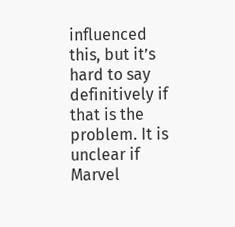influenced this, but it’s hard to say definitively if that is the problem. It is unclear if Marvel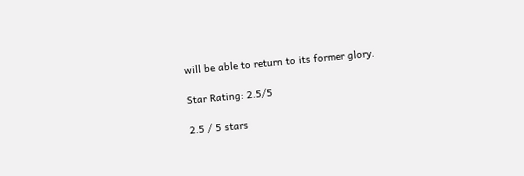will be able to return to its former glory.

Star Rating: 2.5/5

2.5 / 5 stars